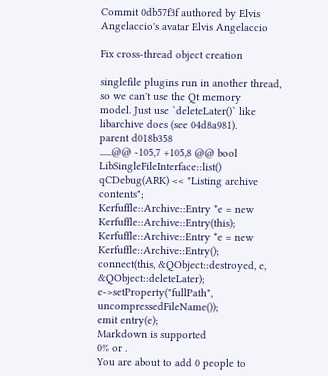Commit 0db57f3f authored by Elvis Angelaccio's avatar Elvis Angelaccio

Fix cross-thread object creation

singlefile plugins run in another thread, so we can't use the Qt memory
model. Just use `deleteLater()` like libarchive does (see 04d8a981).
parent d018b358
......@@ -105,7 +105,8 @@ bool LibSingleFileInterface::list()
qCDebug(ARK) << "Listing archive contents";
Kerfuffle::Archive::Entry *e = new Kerfuffle::Archive::Entry(this);
Kerfuffle::Archive::Entry *e = new Kerfuffle::Archive::Entry();
connect(this, &QObject::destroyed, e, &QObject::deleteLater);
e->setProperty("fullPath", uncompressedFileName());
emit entry(e);
Markdown is supported
0% or .
You are about to add 0 people to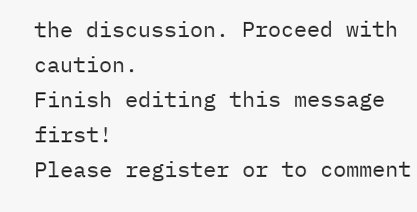the discussion. Proceed with caution.
Finish editing this message first!
Please register or to comment